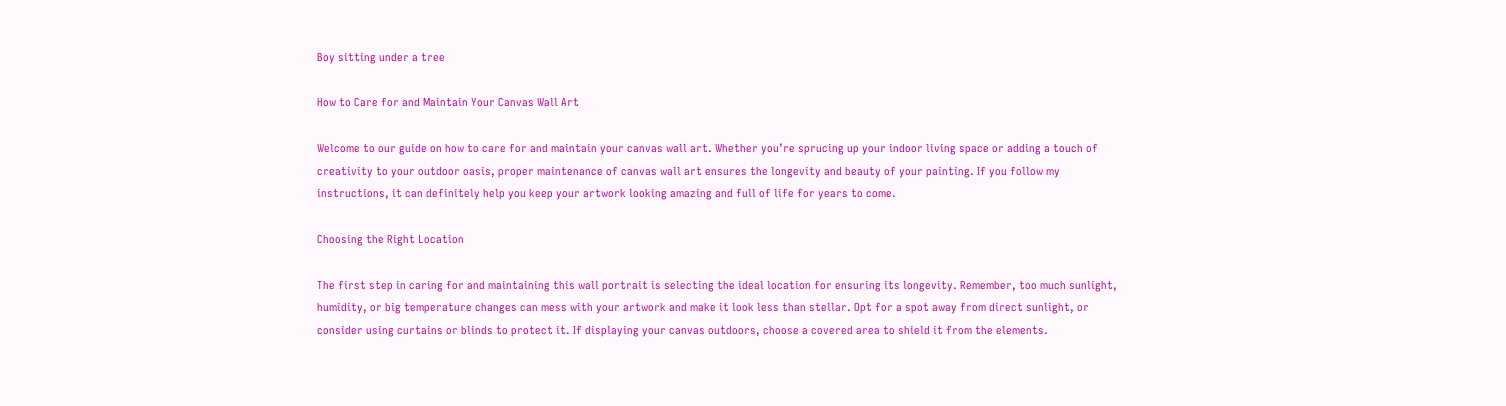Boy sitting under a tree

How to Care for and Maintain Your Canvas Wall Art

Welcome to our guide on how to care for and maintain your canvas wall art. Whether you’re sprucing up your indoor living space or adding a touch of creativity to your outdoor oasis, proper maintenance of canvas wall art ensures the longevity and beauty of your painting. If you follow my instructions, it can definitely help you keep your artwork looking amazing and full of life for years to come.

Choosing the Right Location

The first step in caring for and maintaining this wall portrait is selecting the ideal location for ensuring its longevity. Remember, too much sunlight, humidity, or big temperature changes can mess with your artwork and make it look less than stellar. Opt for a spot away from direct sunlight, or consider using curtains or blinds to protect it. If displaying your canvas outdoors, choose a covered area to shield it from the elements.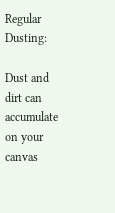Regular Dusting:

Dust and dirt can accumulate on your canvas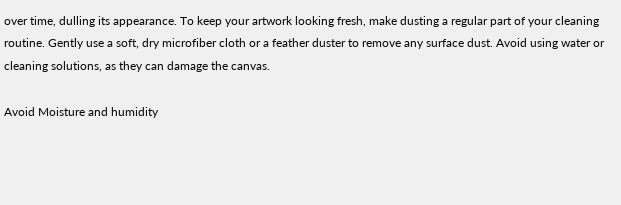over time, dulling its appearance. To keep your artwork looking fresh, make dusting a regular part of your cleaning routine. Gently use a soft, dry microfiber cloth or a feather duster to remove any surface dust. Avoid using water or cleaning solutions, as they can damage the canvas.

Avoid Moisture and humidity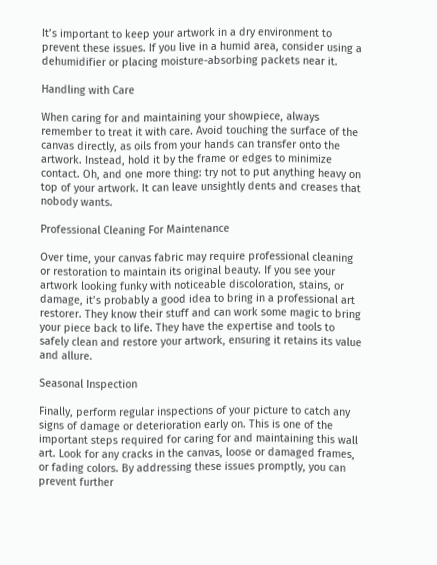It’s important to keep your artwork in a dry environment to prevent these issues. If you live in a humid area, consider using a dehumidifier or placing moisture-absorbing packets near it.

Handling with Care

When caring for and maintaining your showpiece, always remember to treat it with care. Avoid touching the surface of the canvas directly, as oils from your hands can transfer onto the artwork. Instead, hold it by the frame or edges to minimize contact. Oh, and one more thing: try not to put anything heavy on top of your artwork. It can leave unsightly dents and creases that nobody wants.

Professional Cleaning For Maintenance

Over time, your canvas fabric may require professional cleaning or restoration to maintain its original beauty. If you see your artwork looking funky with noticeable discoloration, stains, or damage, it’s probably a good idea to bring in a professional art restorer. They know their stuff and can work some magic to bring your piece back to life. They have the expertise and tools to safely clean and restore your artwork, ensuring it retains its value and allure.

Seasonal Inspection

Finally, perform regular inspections of your picture to catch any signs of damage or deterioration early on. This is one of the important steps required for caring for and maintaining this wall art. Look for any cracks in the canvas, loose or damaged frames, or fading colors. By addressing these issues promptly, you can prevent further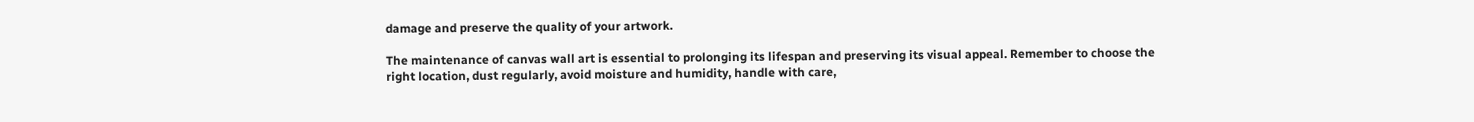damage and preserve the quality of your artwork.

The maintenance of canvas wall art is essential to prolonging its lifespan and preserving its visual appeal. Remember to choose the right location, dust regularly, avoid moisture and humidity, handle with care,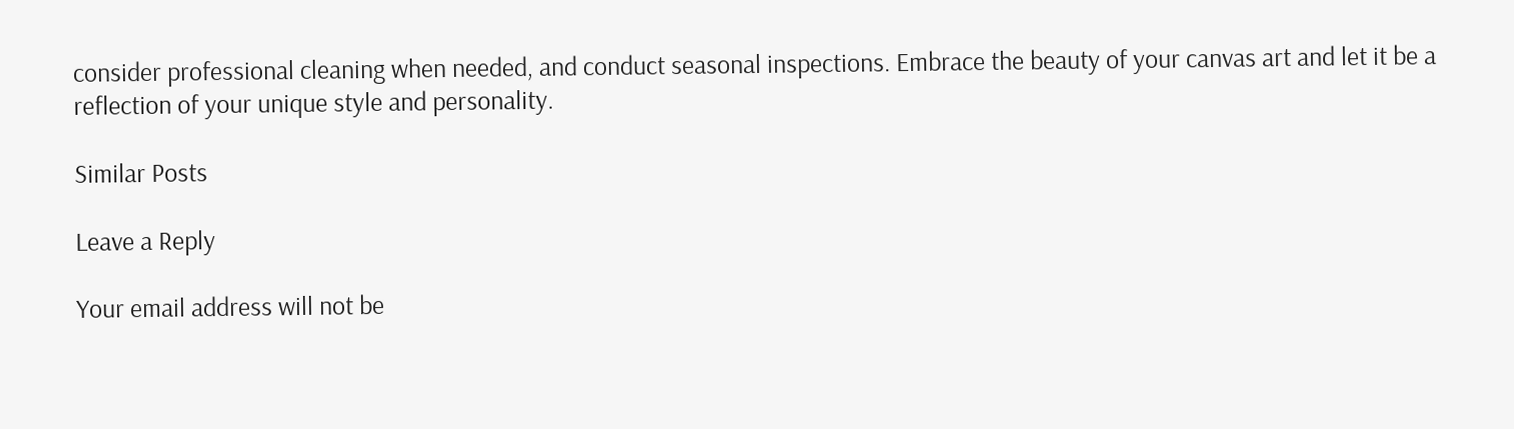consider professional cleaning when needed, and conduct seasonal inspections. Embrace the beauty of your canvas art and let it be a reflection of your unique style and personality.

Similar Posts

Leave a Reply

Your email address will not be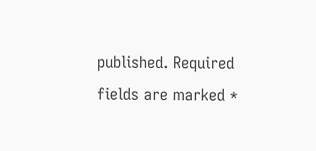published. Required fields are marked *